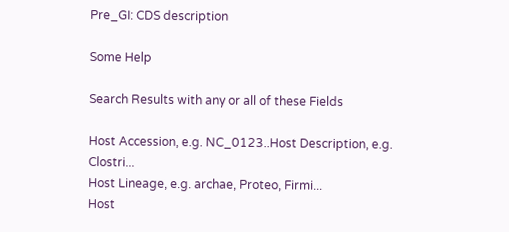Pre_GI: CDS description

Some Help

Search Results with any or all of these Fields

Host Accession, e.g. NC_0123..Host Description, e.g. Clostri...
Host Lineage, e.g. archae, Proteo, Firmi...
Host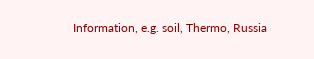Information, e.g. soil, Thermo, Russia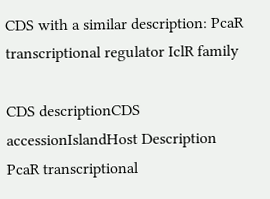CDS with a similar description: PcaR transcriptional regulator IclR family

CDS descriptionCDS accessionIslandHost Description
PcaR transcriptional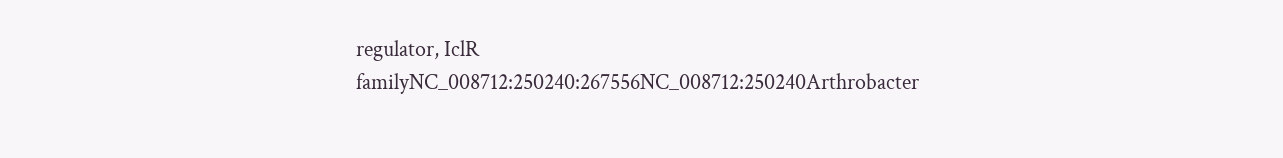regulator, IclR familyNC_008712:250240:267556NC_008712:250240Arthrobacter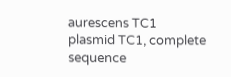aurescens TC1 plasmid TC1, complete sequence